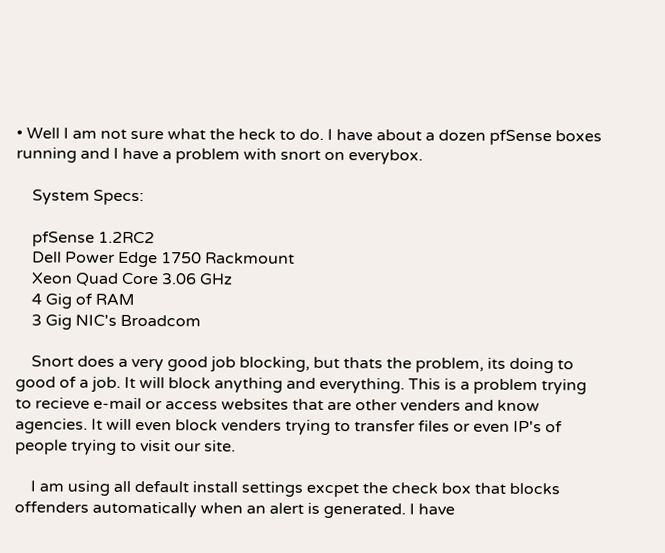• Well I am not sure what the heck to do. I have about a dozen pfSense boxes running and I have a problem with snort on everybox.

    System Specs:

    pfSense 1.2RC2
    Dell Power Edge 1750 Rackmount
    Xeon Quad Core 3.06 GHz
    4 Gig of RAM
    3 Gig NIC's Broadcom

    Snort does a very good job blocking, but thats the problem, its doing to good of a job. It will block anything and everything. This is a problem trying to recieve e-mail or access websites that are other venders and know agencies. It will even block venders trying to transfer files or even IP's of people trying to visit our site.

    I am using all default install settings excpet the check box that blocks offenders automatically when an alert is generated. I have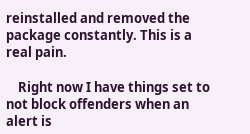reinstalled and removed the package constantly. This is a real pain.

    Right now I have things set to not block offenders when an alert is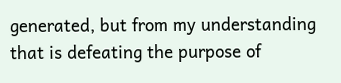generated, but from my understanding that is defeating the purpose of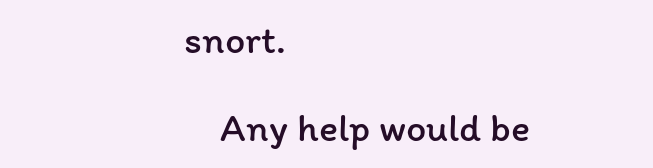snort.

    Any help would be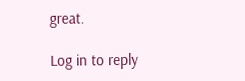great.

Log in to reply